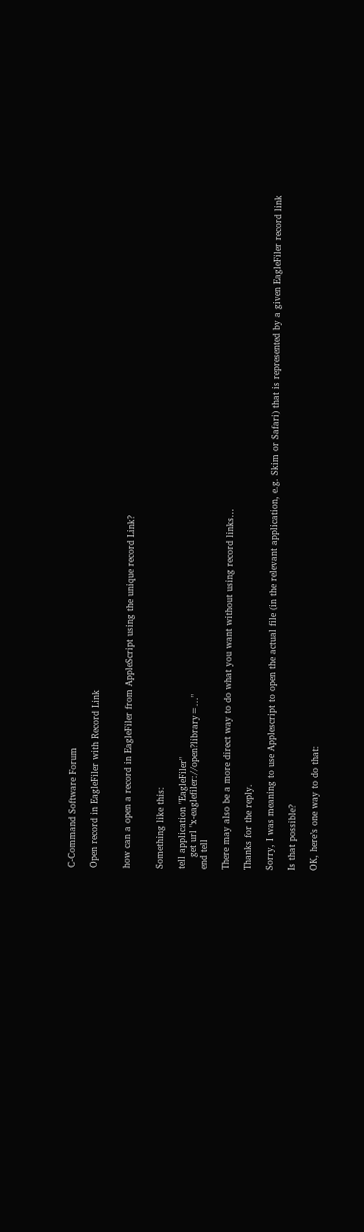C-Command Software Forum

Open record in EagleFiler with Record Link


how can a open a record in EagleFiler from AppleScript using the unique record Link?


Something like this:

tell application "EagleFiler"
    get url "x-eaglefiler://open?library=..."
end tell

There may also be a more direct way to do what you want without using record links…

Thanks for the reply.

Sorry, I was meaning to use Applescript to open the actual file (in the relevant application, e.g. Skim or Safari) that is represented by a given EagleFiler record link

Is that possible?

OK, here’s one way to do that: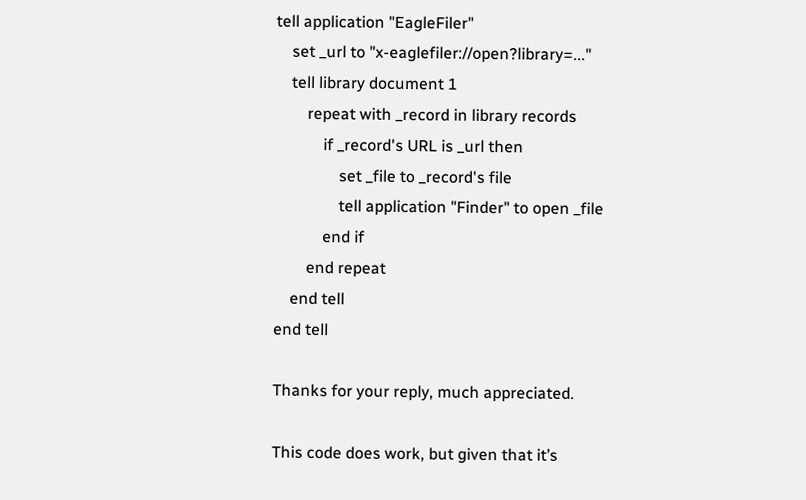tell application "EagleFiler"
    set _url to "x-eaglefiler://open?library=..."
    tell library document 1
        repeat with _record in library records
            if _record's URL is _url then
                set _file to _record's file
                tell application "Finder" to open _file
            end if
        end repeat
    end tell
end tell

Thanks for your reply, much appreciated.

This code does work, but given that it’s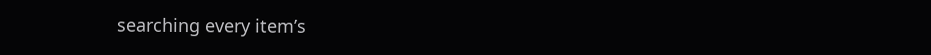searching every item’s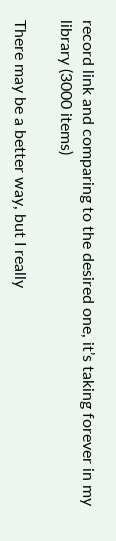record link and comparing to the desired one, it’s taking forever in my library (3000 items)

There may be a better way, but I really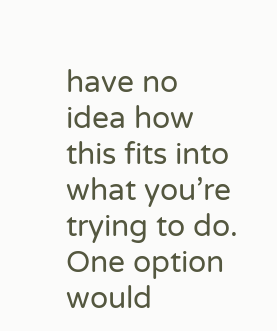have no idea how this fits into what you’re trying to do. One option would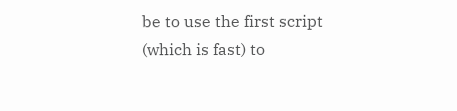be to use the first script (which is fast) to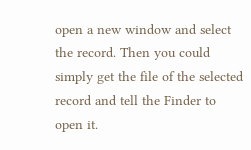open a new window and select the record. Then you could simply get the file of the selected record and tell the Finder to open it.